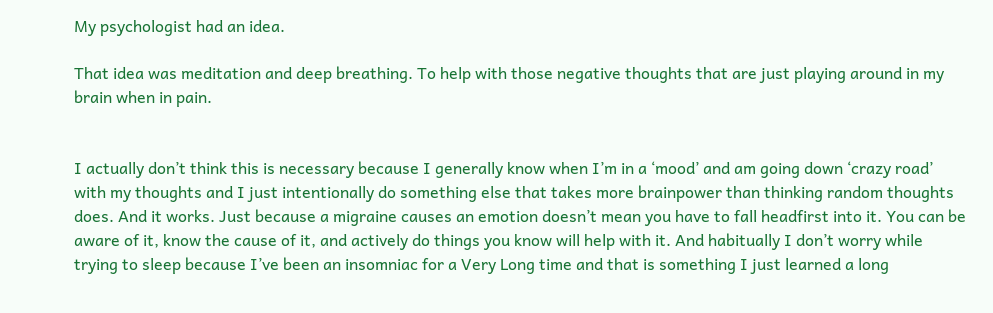My psychologist had an idea.

That idea was meditation and deep breathing. To help with those negative thoughts that are just playing around in my brain when in pain.


I actually don’t think this is necessary because I generally know when I’m in a ‘mood’ and am going down ‘crazy road’ with my thoughts and I just intentionally do something else that takes more brainpower than thinking random thoughts does. And it works. Just because a migraine causes an emotion doesn’t mean you have to fall headfirst into it. You can be aware of it, know the cause of it, and actively do things you know will help with it. And habitually I don’t worry while trying to sleep because I’ve been an insomniac for a Very Long time and that is something I just learned a long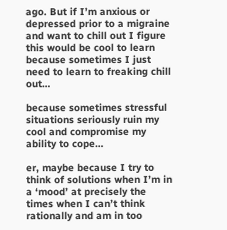ago. But if I’m anxious or depressed prior to a migraine and want to chill out I figure this would be cool to learn because sometimes I just need to learn to freaking chill out…

because sometimes stressful situations seriously ruin my cool and compromise my ability to cope…

er, maybe because I try to think of solutions when I’m in a ‘mood’ at precisely the times when I can’t think rationally and am in too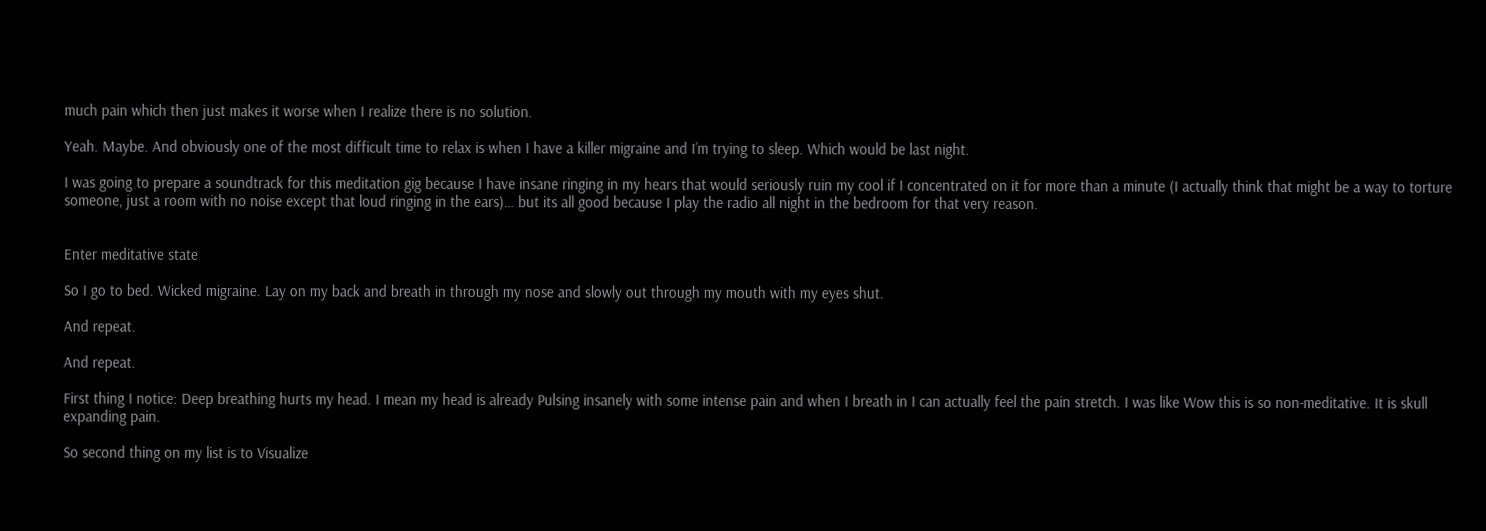much pain which then just makes it worse when I realize there is no solution.

Yeah. Maybe. And obviously one of the most difficult time to relax is when I have a killer migraine and I’m trying to sleep. Which would be last night.

I was going to prepare a soundtrack for this meditation gig because I have insane ringing in my hears that would seriously ruin my cool if I concentrated on it for more than a minute (I actually think that might be a way to torture someone, just a room with no noise except that loud ringing in the ears)… but its all good because I play the radio all night in the bedroom for that very reason.


Enter meditative state

So I go to bed. Wicked migraine. Lay on my back and breath in through my nose and slowly out through my mouth with my eyes shut.

And repeat.

And repeat.

First thing I notice: Deep breathing hurts my head. I mean my head is already Pulsing insanely with some intense pain and when I breath in I can actually feel the pain stretch. I was like Wow this is so non-meditative. It is skull expanding pain.

So second thing on my list is to Visualize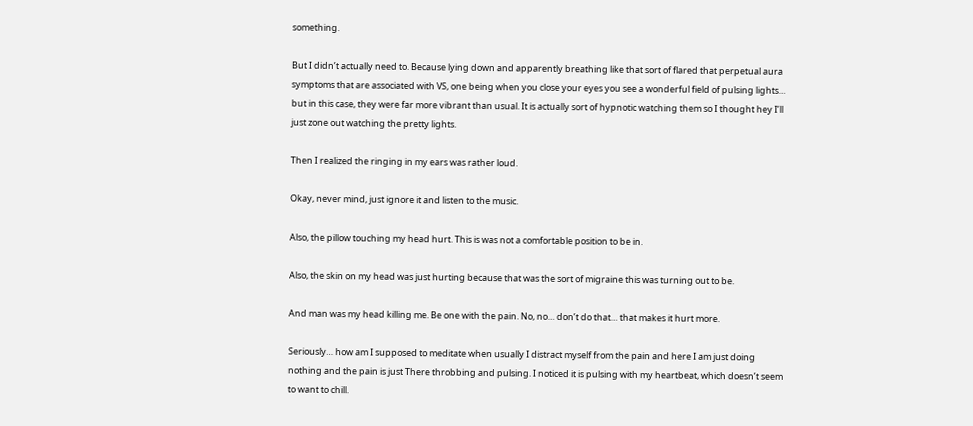something.

But I didn’t actually need to. Because lying down and apparently breathing like that sort of flared that perpetual aura symptoms that are associated with VS, one being when you close your eyes you see a wonderful field of pulsing lights… but in this case, they were far more vibrant than usual. It is actually sort of hypnotic watching them so I thought hey I’ll just zone out watching the pretty lights.

Then I realized the ringing in my ears was rather loud.

Okay, never mind, just ignore it and listen to the music.

Also, the pillow touching my head hurt. This is was not a comfortable position to be in.

Also, the skin on my head was just hurting because that was the sort of migraine this was turning out to be.

And man was my head killing me. Be one with the pain. No, no… don’t do that… that makes it hurt more.

Seriously… how am I supposed to meditate when usually I distract myself from the pain and here I am just doing nothing and the pain is just There throbbing and pulsing. I noticed it is pulsing with my heartbeat, which doesn’t seem to want to chill.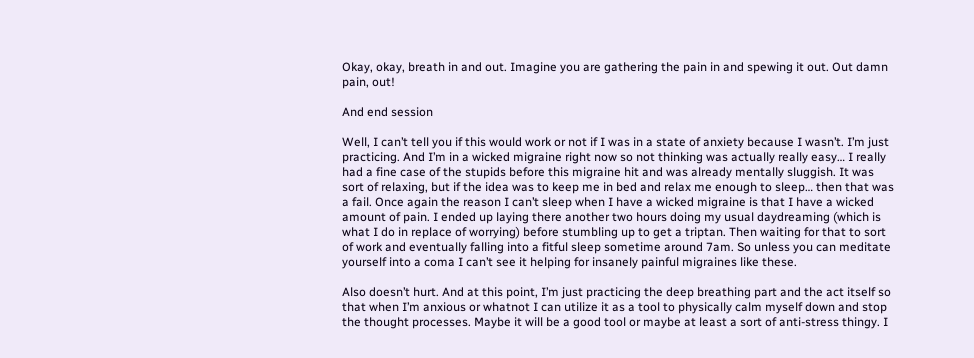Okay, okay, breath in and out. Imagine you are gathering the pain in and spewing it out. Out damn pain, out!

And end session

Well, I can’t tell you if this would work or not if I was in a state of anxiety because I wasn’t. I’m just practicing. And I’m in a wicked migraine right now so not thinking was actually really easy… I really had a fine case of the stupids before this migraine hit and was already mentally sluggish. It was sort of relaxing, but if the idea was to keep me in bed and relax me enough to sleep… then that was a fail. Once again the reason I can’t sleep when I have a wicked migraine is that I have a wicked amount of pain. I ended up laying there another two hours doing my usual daydreaming (which is what I do in replace of worrying) before stumbling up to get a triptan. Then waiting for that to sort of work and eventually falling into a fitful sleep sometime around 7am. So unless you can meditate yourself into a coma I can’t see it helping for insanely painful migraines like these.

Also doesn’t hurt. And at this point, I’m just practicing the deep breathing part and the act itself so that when I’m anxious or whatnot I can utilize it as a tool to physically calm myself down and stop the thought processes. Maybe it will be a good tool or maybe at least a sort of anti-stress thingy. I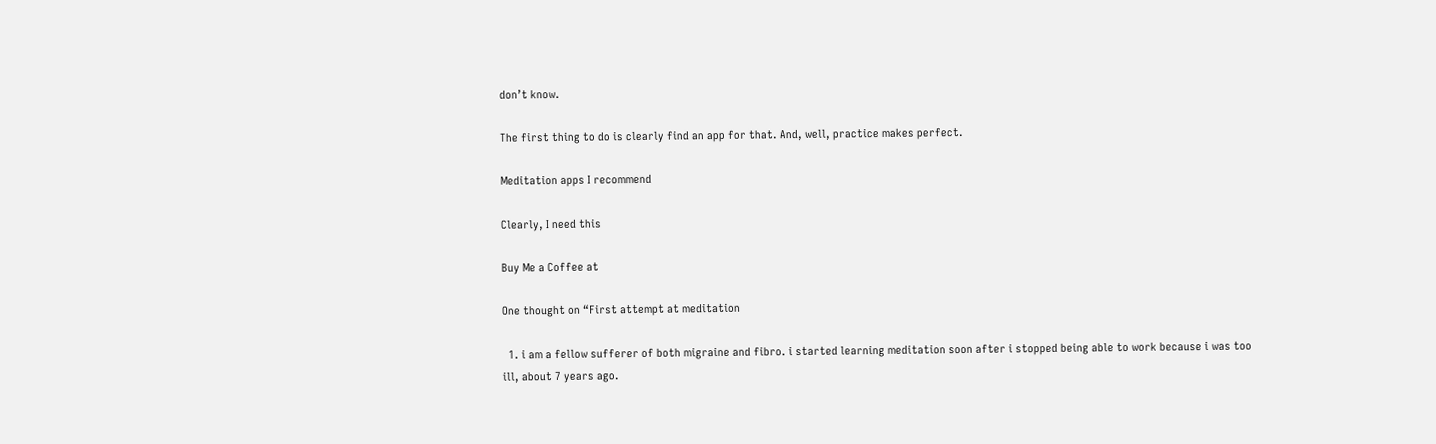don’t know.

The first thing to do is clearly find an app for that. And, well, practice makes perfect.

Meditation apps I recommend

Clearly, I need this

Buy Me a Coffee at

One thought on “First attempt at meditation

  1. i am a fellow sufferer of both migraine and fibro. i started learning meditation soon after i stopped being able to work because i was too ill, about 7 years ago.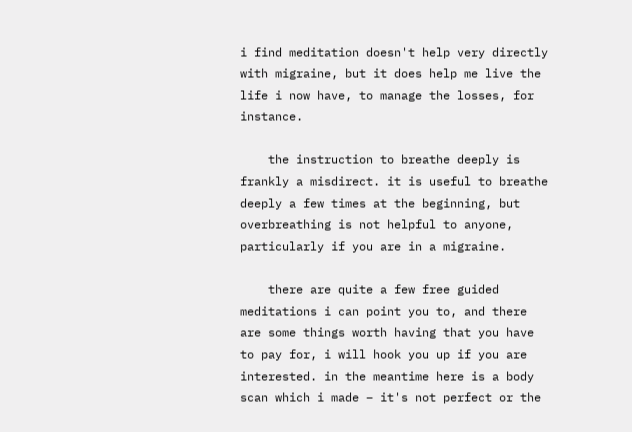i find meditation doesn't help very directly with migraine, but it does help me live the life i now have, to manage the losses, for instance.

    the instruction to breathe deeply is frankly a misdirect. it is useful to breathe deeply a few times at the beginning, but overbreathing is not helpful to anyone, particularly if you are in a migraine.

    there are quite a few free guided meditations i can point you to, and there are some things worth having that you have to pay for, i will hook you up if you are interested. in the meantime here is a body scan which i made – it's not perfect or the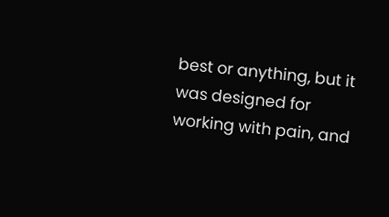best or anything, but it was designed for working with pain, and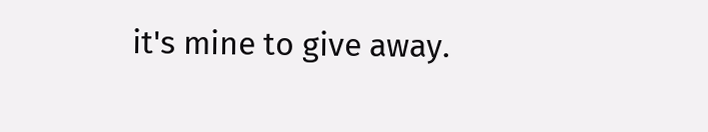it's mine to give away.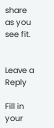share as you see fit.


Leave a Reply

Fill in your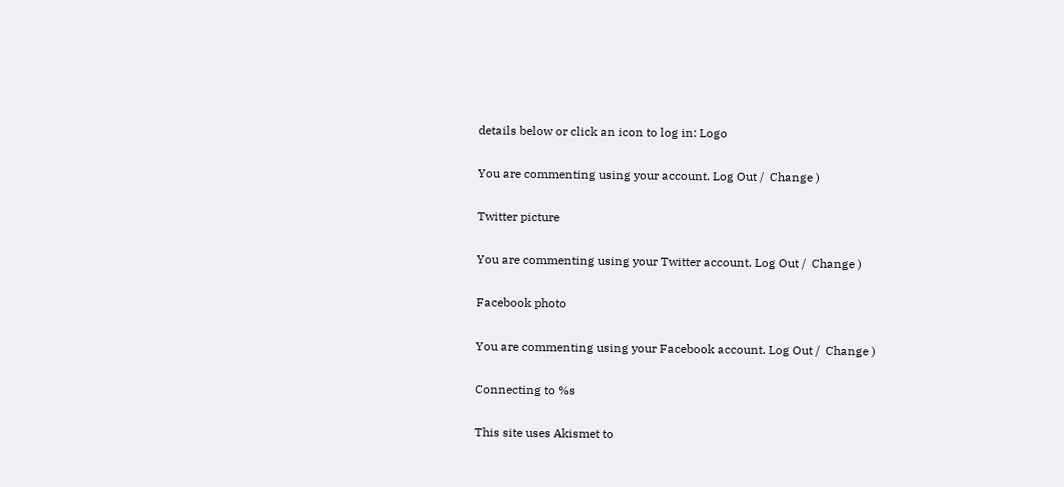details below or click an icon to log in: Logo

You are commenting using your account. Log Out /  Change )

Twitter picture

You are commenting using your Twitter account. Log Out /  Change )

Facebook photo

You are commenting using your Facebook account. Log Out /  Change )

Connecting to %s

This site uses Akismet to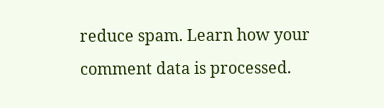reduce spam. Learn how your comment data is processed.